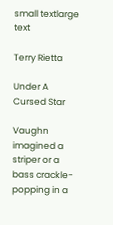small textlarge text

Terry Rietta

Under A Cursed Star

Vaughn imagined a striper or a bass crackle-popping in a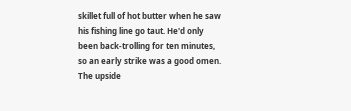skillet full of hot butter when he saw his fishing line go taut. He'd only been back-trolling for ten minutes, so an early strike was a good omen. The upside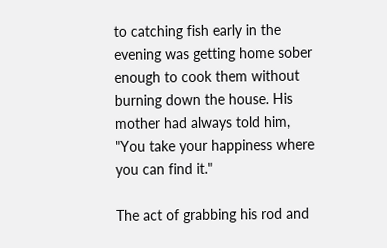to catching fish early in the evening was getting home sober enough to cook them without burning down the house. His mother had always told him, "You take your happiness where you can find it."

The act of grabbing his rod and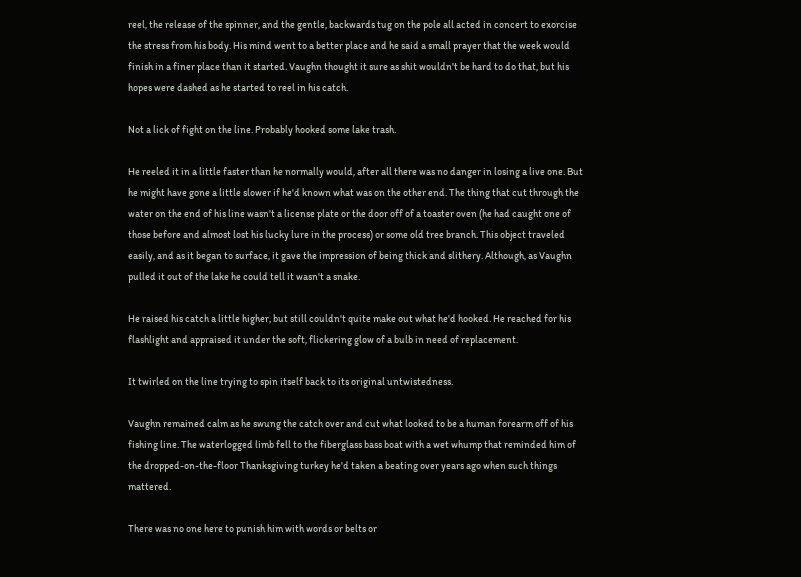reel, the release of the spinner, and the gentle, backwards tug on the pole all acted in concert to exorcise the stress from his body. His mind went to a better place and he said a small prayer that the week would finish in a finer place than it started. Vaughn thought it sure as shit wouldn't be hard to do that, but his hopes were dashed as he started to reel in his catch.

Not a lick of fight on the line. Probably hooked some lake trash.

He reeled it in a little faster than he normally would, after all there was no danger in losing a live one. But he might have gone a little slower if he'd known what was on the other end. The thing that cut through the water on the end of his line wasn't a license plate or the door off of a toaster oven (he had caught one of those before and almost lost his lucky lure in the process) or some old tree branch. This object traveled easily, and as it began to surface, it gave the impression of being thick and slithery. Although, as Vaughn pulled it out of the lake he could tell it wasn't a snake.

He raised his catch a little higher, but still couldn't quite make out what he'd hooked. He reached for his flashlight and appraised it under the soft, flickering glow of a bulb in need of replacement.

It twirled on the line trying to spin itself back to its original untwistedness.

Vaughn remained calm as he swung the catch over and cut what looked to be a human forearm off of his fishing line. The waterlogged limb fell to the fiberglass bass boat with a wet whump that reminded him of the dropped-on-the-floor Thanksgiving turkey he'd taken a beating over years ago when such things mattered.

There was no one here to punish him with words or belts or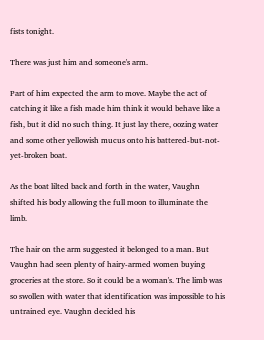fists tonight.

There was just him and someone's arm.

Part of him expected the arm to move. Maybe the act of catching it like a fish made him think it would behave like a fish, but it did no such thing. It just lay there, oozing water and some other yellowish mucus onto his battered-but-not-yet-broken boat.

As the boat lilted back and forth in the water, Vaughn shifted his body allowing the full moon to illuminate the limb.

The hair on the arm suggested it belonged to a man. But Vaughn had seen plenty of hairy-armed women buying groceries at the store. So it could be a woman's. The limb was so swollen with water that identification was impossible to his untrained eye. Vaughn decided his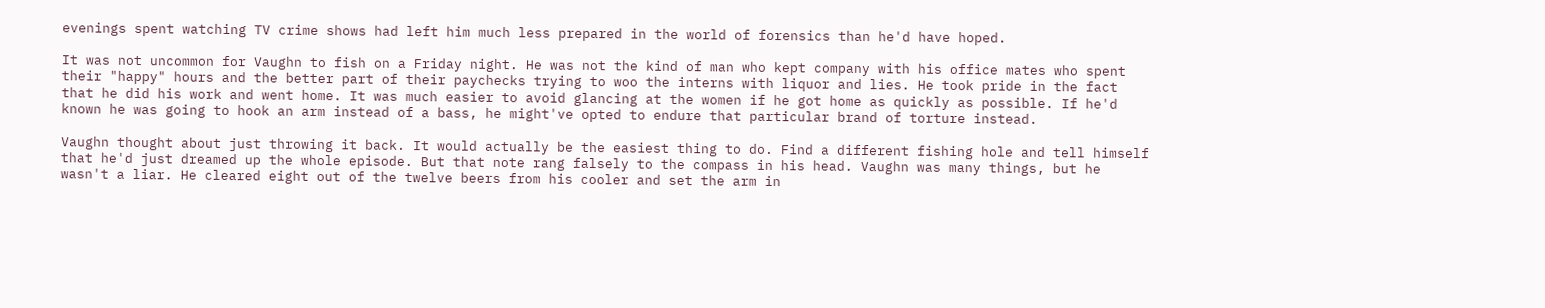evenings spent watching TV crime shows had left him much less prepared in the world of forensics than he'd have hoped.

It was not uncommon for Vaughn to fish on a Friday night. He was not the kind of man who kept company with his office mates who spent their "happy" hours and the better part of their paychecks trying to woo the interns with liquor and lies. He took pride in the fact that he did his work and went home. It was much easier to avoid glancing at the women if he got home as quickly as possible. If he'd known he was going to hook an arm instead of a bass, he might've opted to endure that particular brand of torture instead.

Vaughn thought about just throwing it back. It would actually be the easiest thing to do. Find a different fishing hole and tell himself that he'd just dreamed up the whole episode. But that note rang falsely to the compass in his head. Vaughn was many things, but he wasn't a liar. He cleared eight out of the twelve beers from his cooler and set the arm in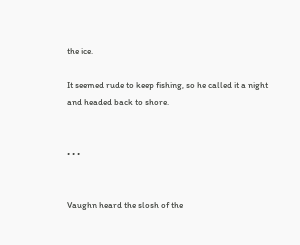the ice.

It seemed rude to keep fishing, so he called it a night and headed back to shore.


• • •


Vaughn heard the slosh of the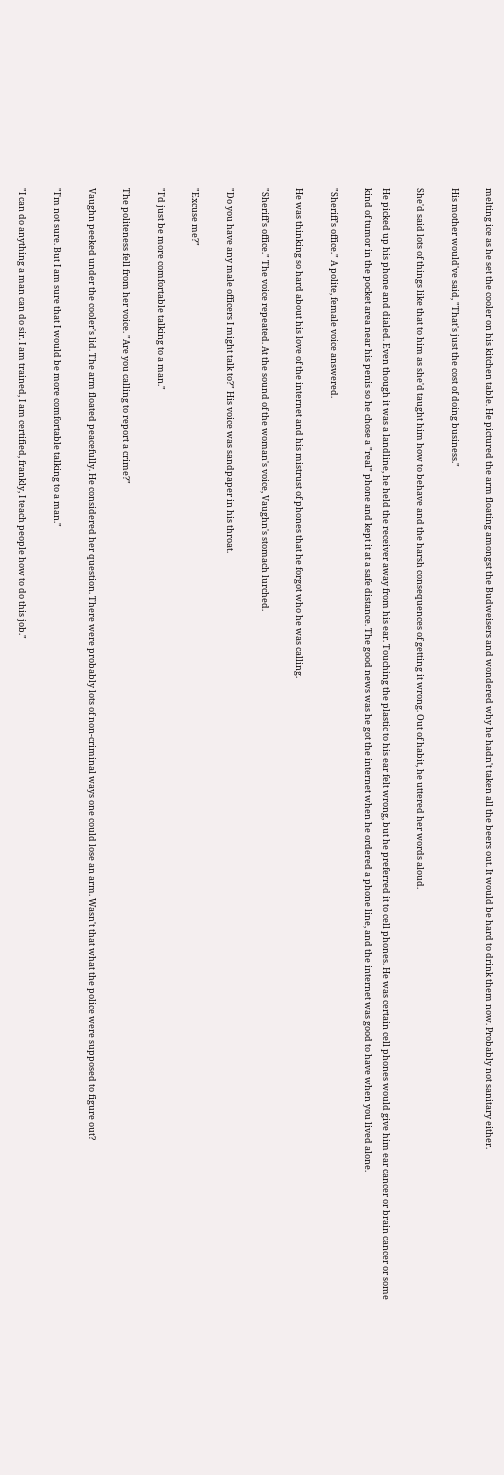melting ice as he set the cooler on his kitchen table. He pictured the arm floating amongst the Budweisers and wondered why he hadn't taken all the beers out. It would be hard to drink them now. Probably not sanitary either.

His mother would've said, "That's just the cost of doing business."

She'd said lots of things like that to him as she'd taught him how to behave and the harsh consequences of getting it wrong. Out of habit, he uttered her words aloud.

He picked up his phone and dialed. Even though it was a landline, he held the receiver away from his ear. Touching the plastic to his ear felt wrong, but he preferred it to cell phones. He was certain cell phones would give him ear cancer or brain cancer or some kind of tumor in the pocket area near his penis so he chose a "real" phone and kept it at a safe distance. The good news was he got the internet when he ordered a phone line, and the internet was good to have when you lived alone.

"Sheriff's office." A polite, female voice answered.

He was thinking so hard about his love of the internet and his mistrust of phones that he forgot who he was calling.

"Sheriff's office." The voice repeated. At the sound of the woman's voice, Vaughn's stomach lurched.

"Do you have any male officers I might talk to?" His voice was sandpaper in his throat.

"Excuse me?"

"I'd just be more comfortable talking to a man."

The politeness fell from her voice. "Are you calling to report a crime?"

Vaughn peeked under the cooler's lid. The arm floated peacefully. He considered her question. There were probably lots of non-criminal ways one could lose an arm. Wasn't that what the police were supposed to figure out?

"I'm not sure. But I am sure that I would be more comfortable talking to a man."

"I can do anything a man can do sir. I am trained, I am certified, frankly, I teach people how to do this job."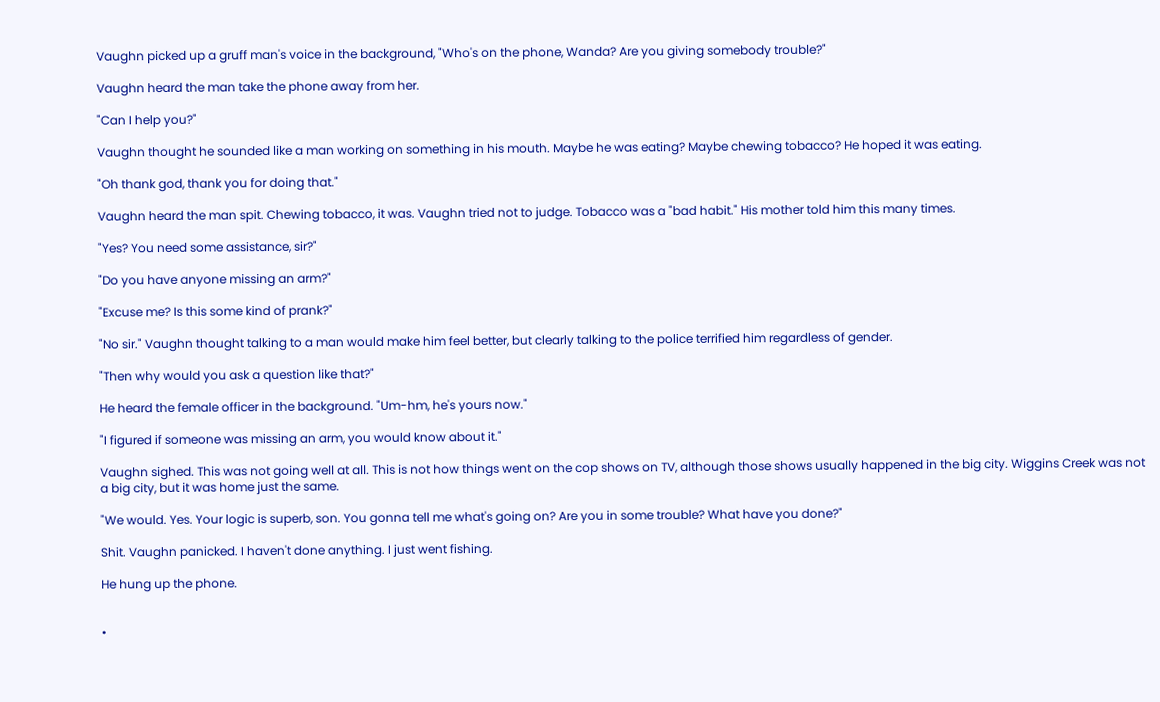Vaughn picked up a gruff man's voice in the background, "Who's on the phone, Wanda? Are you giving somebody trouble?"

Vaughn heard the man take the phone away from her.

"Can I help you?"

Vaughn thought he sounded like a man working on something in his mouth. Maybe he was eating? Maybe chewing tobacco? He hoped it was eating.

"Oh thank god, thank you for doing that."

Vaughn heard the man spit. Chewing tobacco, it was. Vaughn tried not to judge. Tobacco was a "bad habit." His mother told him this many times.

"Yes? You need some assistance, sir?"

"Do you have anyone missing an arm?"

"Excuse me? Is this some kind of prank?"

"No sir." Vaughn thought talking to a man would make him feel better, but clearly talking to the police terrified him regardless of gender.

"Then why would you ask a question like that?"

He heard the female officer in the background. "Um-hm, he's yours now."

"I figured if someone was missing an arm, you would know about it."

Vaughn sighed. This was not going well at all. This is not how things went on the cop shows on TV, although those shows usually happened in the big city. Wiggins Creek was not a big city, but it was home just the same.

"We would. Yes. Your logic is superb, son. You gonna tell me what's going on? Are you in some trouble? What have you done?"

Shit. Vaughn panicked. I haven't done anything. I just went fishing.

He hung up the phone.


•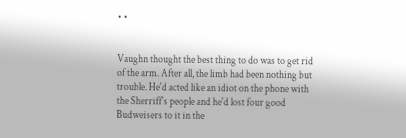• •


Vaughn thought the best thing to do was to get rid of the arm. After all, the limb had been nothing but trouble. He'd acted like an idiot on the phone with the Sherriff's people and he'd lost four good Budweisers to it in the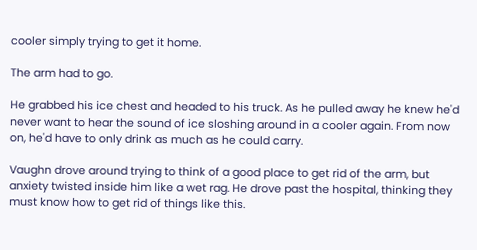cooler simply trying to get it home.

The arm had to go.

He grabbed his ice chest and headed to his truck. As he pulled away he knew he'd never want to hear the sound of ice sloshing around in a cooler again. From now on, he'd have to only drink as much as he could carry.

Vaughn drove around trying to think of a good place to get rid of the arm, but anxiety twisted inside him like a wet rag. He drove past the hospital, thinking they must know how to get rid of things like this.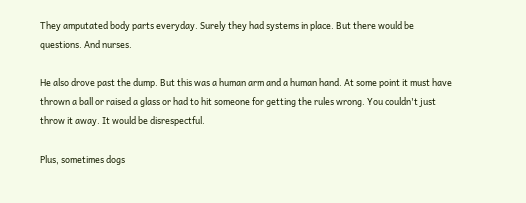They amputated body parts everyday. Surely they had systems in place. But there would be questions. And nurses.

He also drove past the dump. But this was a human arm and a human hand. At some point it must have thrown a ball or raised a glass or had to hit someone for getting the rules wrong. You couldn't just throw it away. It would be disrespectful.

Plus, sometimes dogs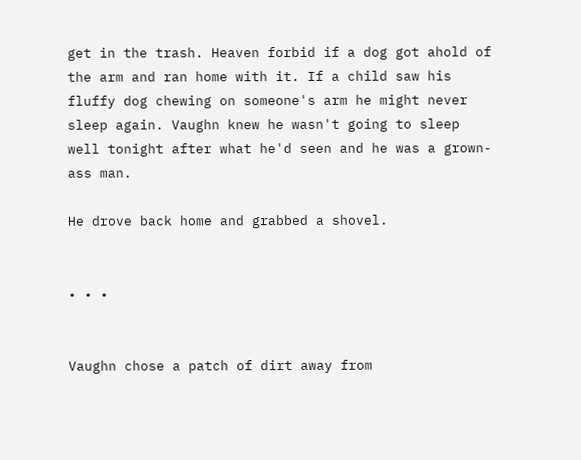get in the trash. Heaven forbid if a dog got ahold of the arm and ran home with it. If a child saw his fluffy dog chewing on someone's arm he might never sleep again. Vaughn knew he wasn't going to sleep well tonight after what he'd seen and he was a grown-ass man.

He drove back home and grabbed a shovel.


• • •


Vaughn chose a patch of dirt away from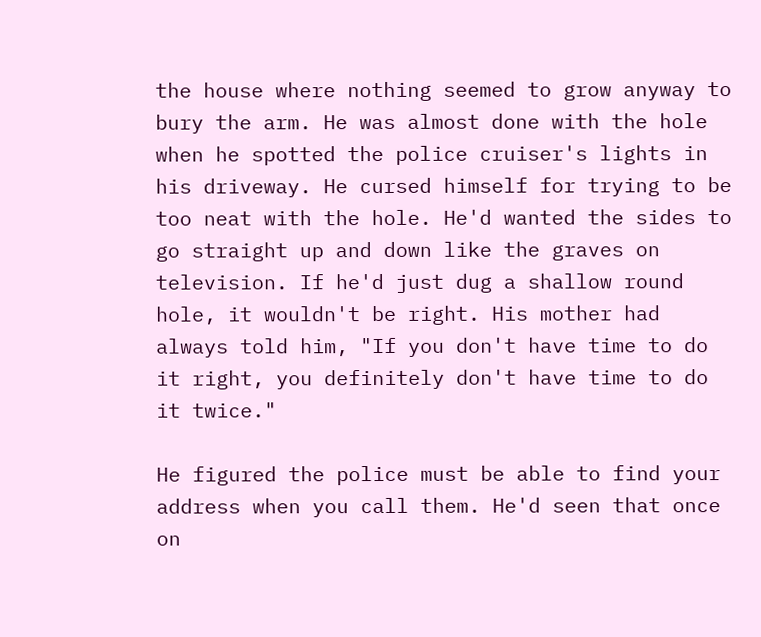the house where nothing seemed to grow anyway to bury the arm. He was almost done with the hole when he spotted the police cruiser's lights in his driveway. He cursed himself for trying to be too neat with the hole. He'd wanted the sides to go straight up and down like the graves on television. If he'd just dug a shallow round hole, it wouldn't be right. His mother had always told him, "If you don't have time to do it right, you definitely don't have time to do it twice."

He figured the police must be able to find your address when you call them. He'd seen that once on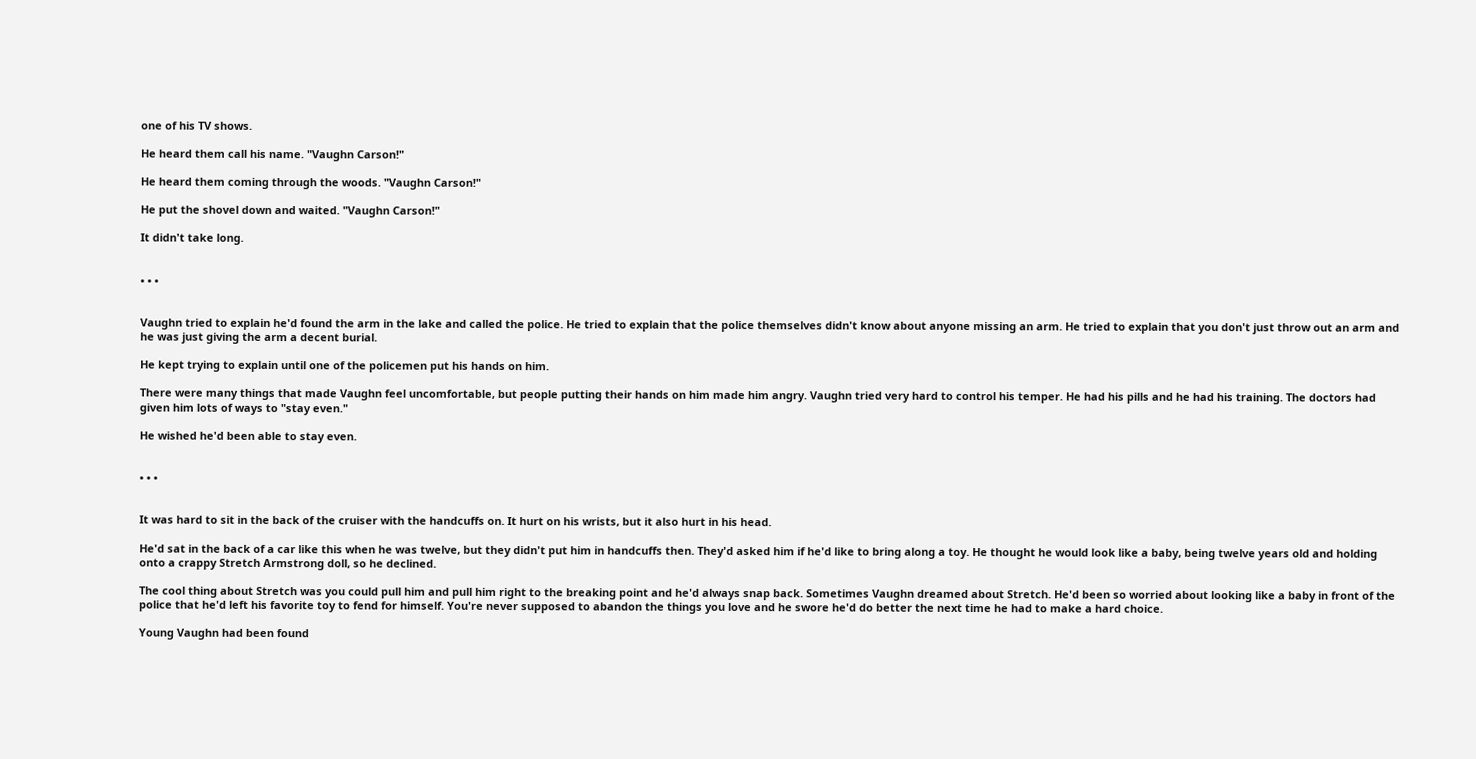one of his TV shows.

He heard them call his name. "Vaughn Carson!"

He heard them coming through the woods. "Vaughn Carson!"

He put the shovel down and waited. "Vaughn Carson!"

It didn't take long.


• • •


Vaughn tried to explain he'd found the arm in the lake and called the police. He tried to explain that the police themselves didn't know about anyone missing an arm. He tried to explain that you don't just throw out an arm and he was just giving the arm a decent burial.

He kept trying to explain until one of the policemen put his hands on him.

There were many things that made Vaughn feel uncomfortable, but people putting their hands on him made him angry. Vaughn tried very hard to control his temper. He had his pills and he had his training. The doctors had given him lots of ways to "stay even."

He wished he'd been able to stay even.


• • •


It was hard to sit in the back of the cruiser with the handcuffs on. It hurt on his wrists, but it also hurt in his head.

He'd sat in the back of a car like this when he was twelve, but they didn't put him in handcuffs then. They'd asked him if he'd like to bring along a toy. He thought he would look like a baby, being twelve years old and holding onto a crappy Stretch Armstrong doll, so he declined.

The cool thing about Stretch was you could pull him and pull him right to the breaking point and he'd always snap back. Sometimes Vaughn dreamed about Stretch. He'd been so worried about looking like a baby in front of the police that he'd left his favorite toy to fend for himself. You're never supposed to abandon the things you love and he swore he'd do better the next time he had to make a hard choice.

Young Vaughn had been found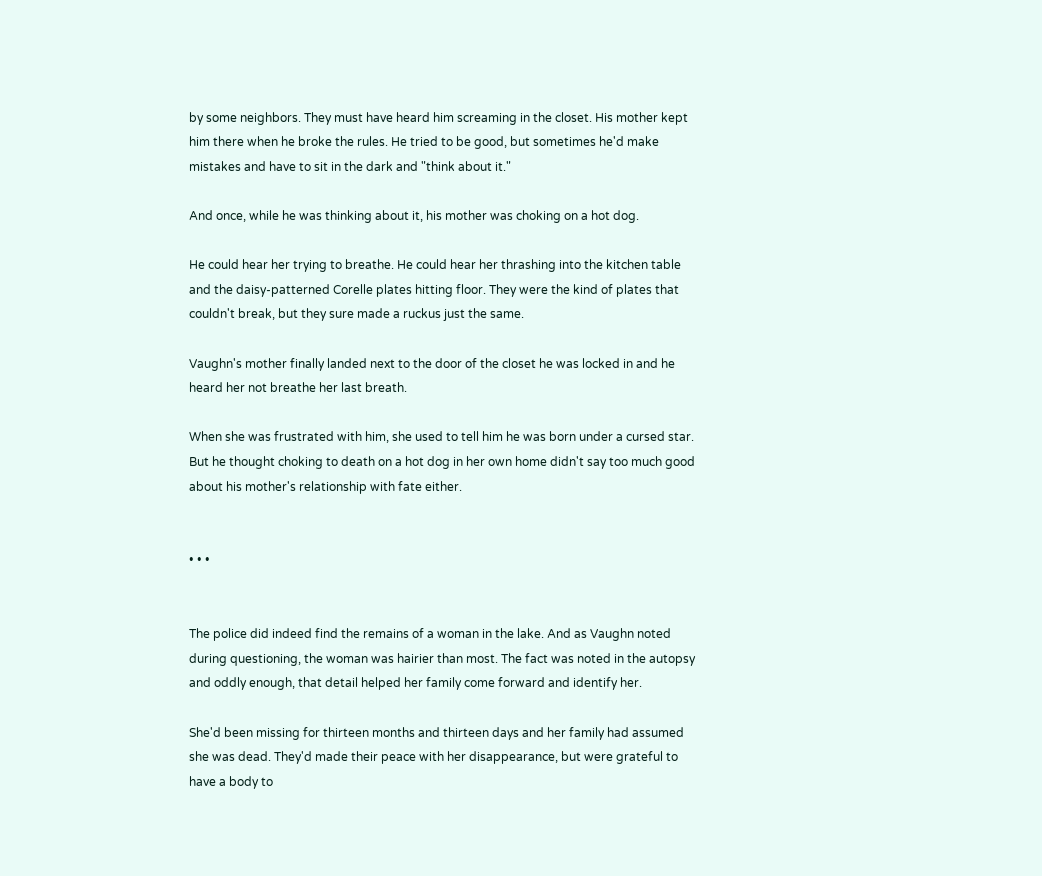by some neighbors. They must have heard him screaming in the closet. His mother kept him there when he broke the rules. He tried to be good, but sometimes he'd make mistakes and have to sit in the dark and "think about it."

And once, while he was thinking about it, his mother was choking on a hot dog.

He could hear her trying to breathe. He could hear her thrashing into the kitchen table and the daisy-patterned Corelle plates hitting floor. They were the kind of plates that couldn't break, but they sure made a ruckus just the same.

Vaughn's mother finally landed next to the door of the closet he was locked in and he heard her not breathe her last breath.

When she was frustrated with him, she used to tell him he was born under a cursed star. But he thought choking to death on a hot dog in her own home didn't say too much good about his mother's relationship with fate either.


• • •


The police did indeed find the remains of a woman in the lake. And as Vaughn noted during questioning, the woman was hairier than most. The fact was noted in the autopsy and oddly enough, that detail helped her family come forward and identify her.

She'd been missing for thirteen months and thirteen days and her family had assumed she was dead. They'd made their peace with her disappearance, but were grateful to have a body to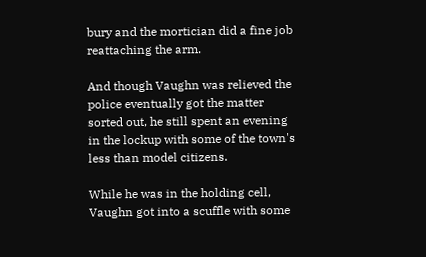bury and the mortician did a fine job reattaching the arm.

And though Vaughn was relieved the police eventually got the matter sorted out, he still spent an evening in the lockup with some of the town's less than model citizens.

While he was in the holding cell, Vaughn got into a scuffle with some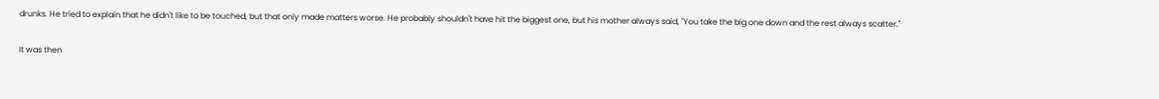drunks. He tried to explain that he didn't like to be touched, but that only made matters worse. He probably shouldn't have hit the biggest one, but his mother always said, "You take the big one down and the rest always scatter."

It was then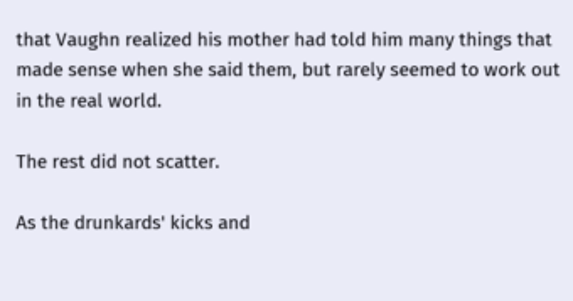that Vaughn realized his mother had told him many things that made sense when she said them, but rarely seemed to work out in the real world.

The rest did not scatter.

As the drunkards' kicks and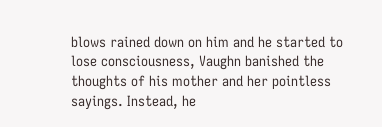blows rained down on him and he started to lose consciousness, Vaughn banished the thoughts of his mother and her pointless sayings. Instead, he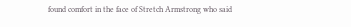found comfort in the face of Stretch Armstrong who said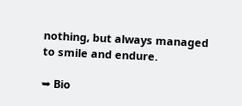nothing, but always managed to smile and endure.

➥ Bio